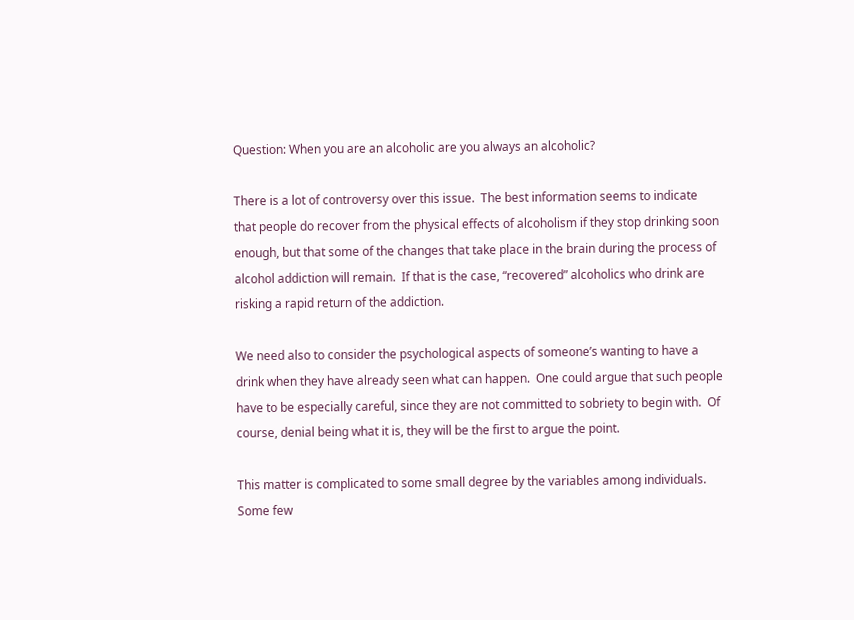Question: When you are an alcoholic are you always an alcoholic?

There is a lot of controversy over this issue.  The best information seems to indicate that people do recover from the physical effects of alcoholism if they stop drinking soon enough, but that some of the changes that take place in the brain during the process of alcohol addiction will remain.  If that is the case, “recovered” alcoholics who drink are risking a rapid return of the addiction.

We need also to consider the psychological aspects of someone’s wanting to have a drink when they have already seen what can happen.  One could argue that such people have to be especially careful, since they are not committed to sobriety to begin with.  Of course, denial being what it is, they will be the first to argue the point.

This matter is complicated to some small degree by the variables among individuals.  Some few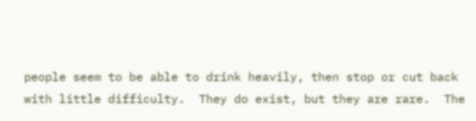people seem to be able to drink heavily, then stop or cut back with little difficulty.  They do exist, but they are rare.  The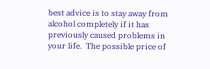best advice is to stay away from alcohol completely if it has previously caused problems in your life.  The possible price of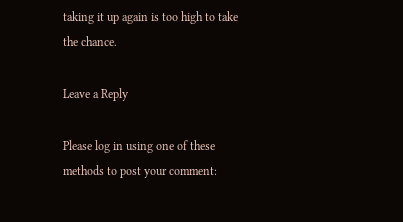taking it up again is too high to take the chance.

Leave a Reply

Please log in using one of these methods to post your comment: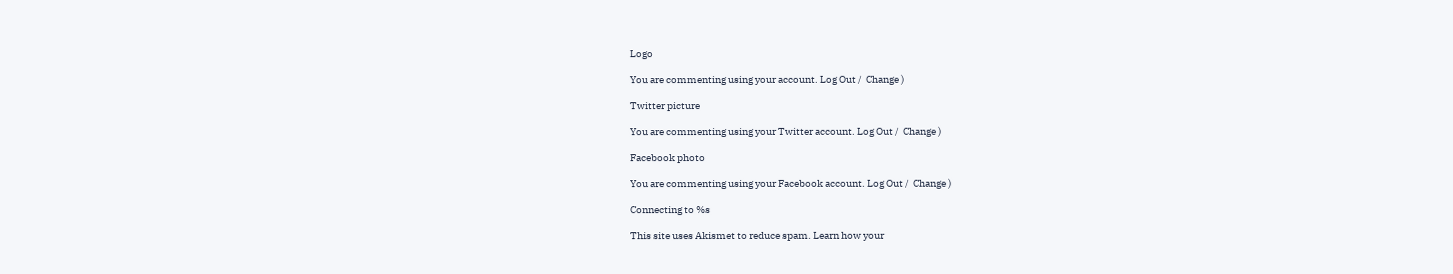Logo

You are commenting using your account. Log Out /  Change )

Twitter picture

You are commenting using your Twitter account. Log Out /  Change )

Facebook photo

You are commenting using your Facebook account. Log Out /  Change )

Connecting to %s

This site uses Akismet to reduce spam. Learn how your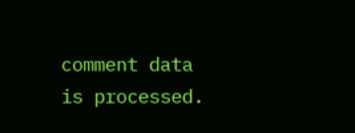comment data is processed.